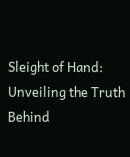Sleight of Hand: Unveiling the Truth Behind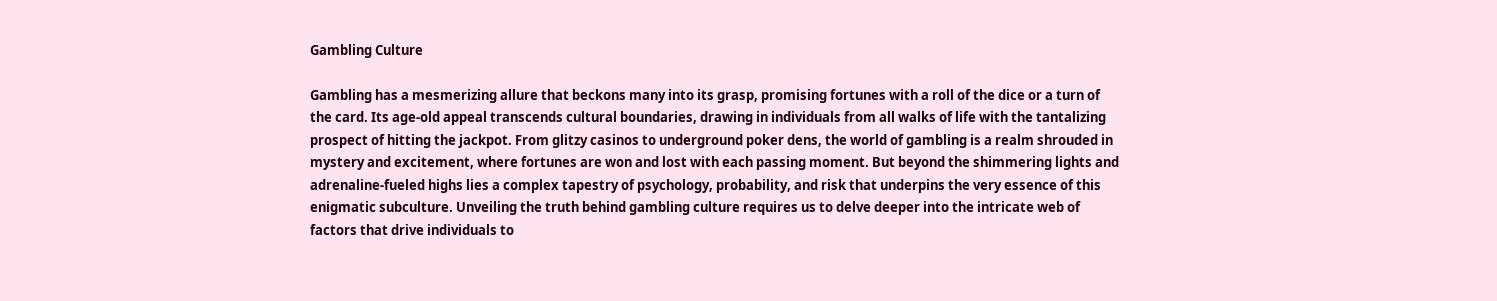Gambling Culture

Gambling has a mesmerizing allure that beckons many into its grasp, promising fortunes with a roll of the dice or a turn of the card. Its age-old appeal transcends cultural boundaries, drawing in individuals from all walks of life with the tantalizing prospect of hitting the jackpot. From glitzy casinos to underground poker dens, the world of gambling is a realm shrouded in mystery and excitement, where fortunes are won and lost with each passing moment. But beyond the shimmering lights and adrenaline-fueled highs lies a complex tapestry of psychology, probability, and risk that underpins the very essence of this enigmatic subculture. Unveiling the truth behind gambling culture requires us to delve deeper into the intricate web of factors that drive individuals to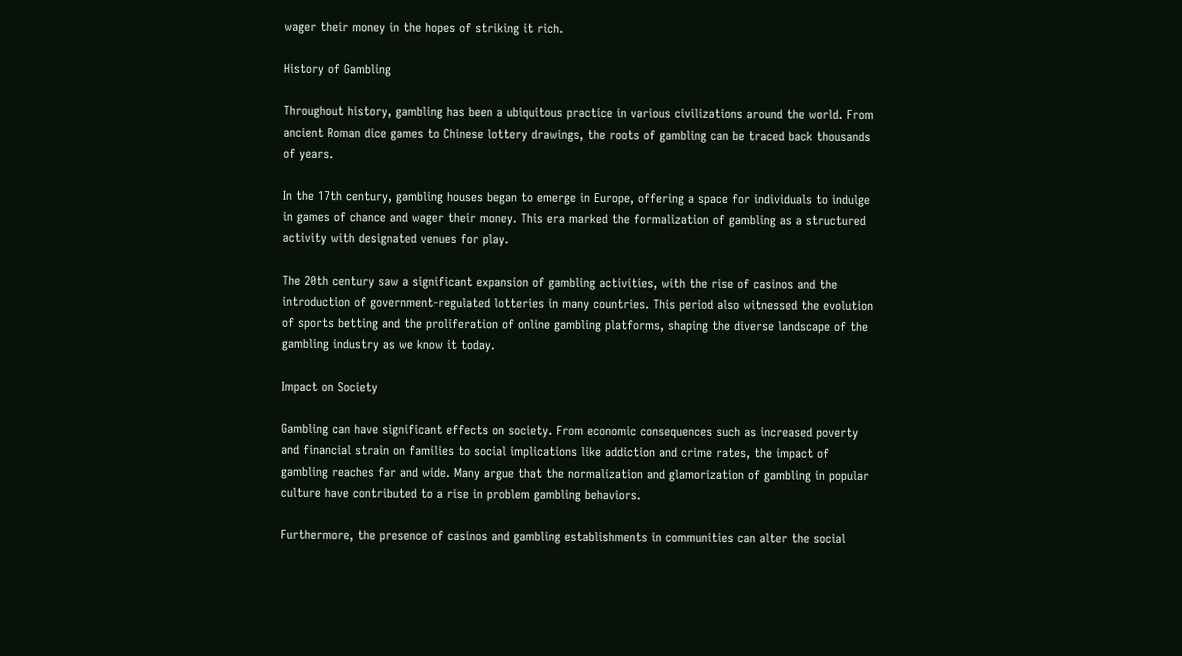wager their money in the hopes of striking it rich.

History of Gambling

Throughout history, gambling has been a ubiquitous practice in various civilizations around the world. From ancient Roman dice games to Chinese lottery drawings, the roots of gambling can be traced back thousands of years.

In the 17th century, gambling houses began to emerge in Europe, offering a space for individuals to indulge in games of chance and wager their money. This era marked the formalization of gambling as a structured activity with designated venues for play.

The 20th century saw a significant expansion of gambling activities, with the rise of casinos and the introduction of government-regulated lotteries in many countries. This period also witnessed the evolution of sports betting and the proliferation of online gambling platforms, shaping the diverse landscape of the gambling industry as we know it today.

Impact on Society

Gambling can have significant effects on society. From economic consequences such as increased poverty and financial strain on families to social implications like addiction and crime rates, the impact of gambling reaches far and wide. Many argue that the normalization and glamorization of gambling in popular culture have contributed to a rise in problem gambling behaviors.

Furthermore, the presence of casinos and gambling establishments in communities can alter the social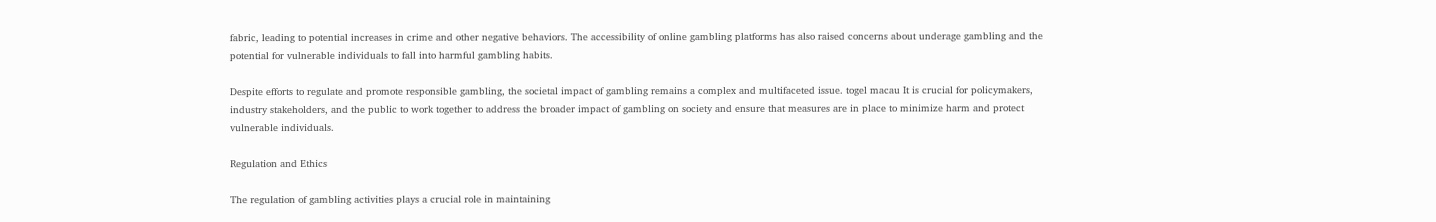fabric, leading to potential increases in crime and other negative behaviors. The accessibility of online gambling platforms has also raised concerns about underage gambling and the potential for vulnerable individuals to fall into harmful gambling habits.

Despite efforts to regulate and promote responsible gambling, the societal impact of gambling remains a complex and multifaceted issue. togel macau It is crucial for policymakers, industry stakeholders, and the public to work together to address the broader impact of gambling on society and ensure that measures are in place to minimize harm and protect vulnerable individuals.

Regulation and Ethics

The regulation of gambling activities plays a crucial role in maintaining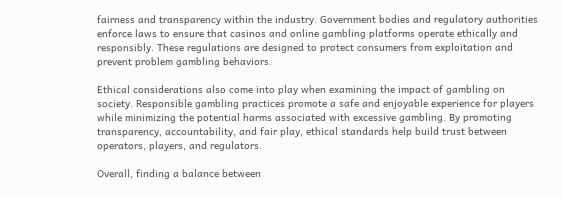fairness and transparency within the industry. Government bodies and regulatory authorities enforce laws to ensure that casinos and online gambling platforms operate ethically and responsibly. These regulations are designed to protect consumers from exploitation and prevent problem gambling behaviors.

Ethical considerations also come into play when examining the impact of gambling on society. Responsible gambling practices promote a safe and enjoyable experience for players while minimizing the potential harms associated with excessive gambling. By promoting transparency, accountability, and fair play, ethical standards help build trust between operators, players, and regulators.

Overall, finding a balance between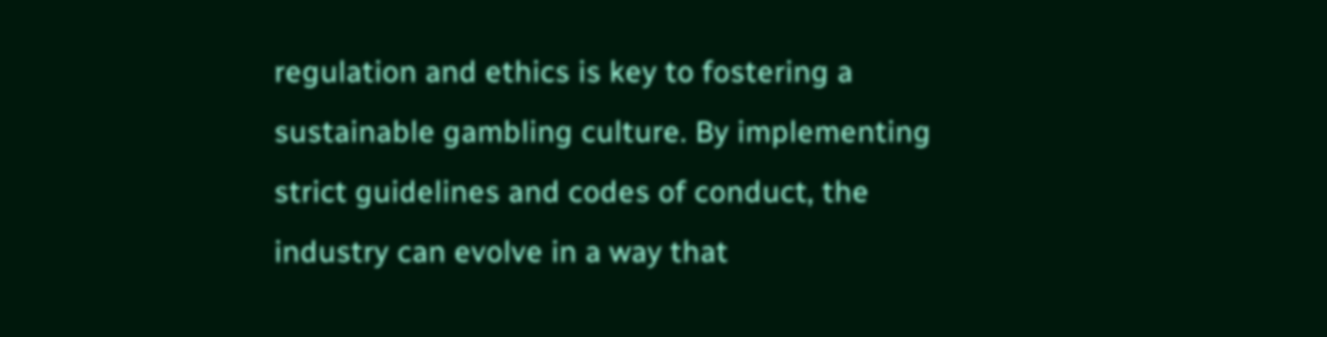regulation and ethics is key to fostering a sustainable gambling culture. By implementing strict guidelines and codes of conduct, the industry can evolve in a way that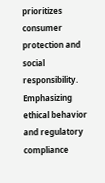prioritizes consumer protection and social responsibility. Emphasizing ethical behavior and regulatory compliance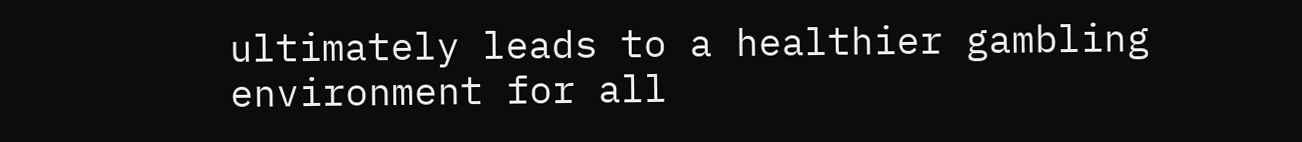ultimately leads to a healthier gambling environment for all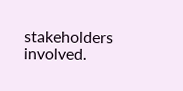stakeholders involved.